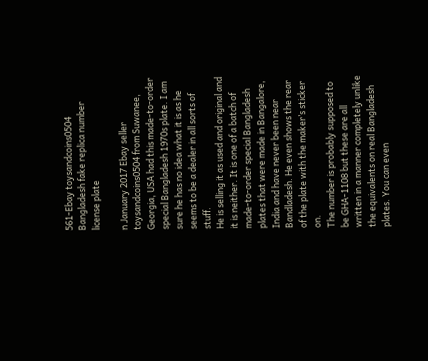561-Ebay toysandcoins0504 Bangladesh fake replica number license plate

n January 2017 Ebay seller toysandcoins0504 from Suwanee, Georgia, USA had this made-to-order special Bangladesh 1970s plate. I am sure he has no idea what it is as he seems to be a dealer in all sorts of stuff.
He is selling it as used and original and it is neither. It is one of a batch of made-to-order special Bangladesh plates that were made in Bangalore, India and have never been near Bandladesh. He even shows the rear of the plate with the maker’s sticker on.
The number is probably supposed to be GHA-1108 but these are all written in a manner completely unlike the equivalents on real Bangladesh plates. You can even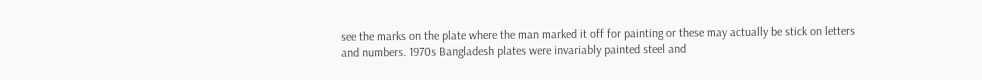see the marks on the plate where the man marked it off for painting or these may actually be stick on letters and numbers. 1970s Bangladesh plates were invariably painted steel and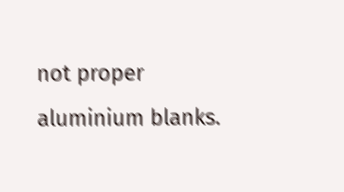not proper aluminium blanks.